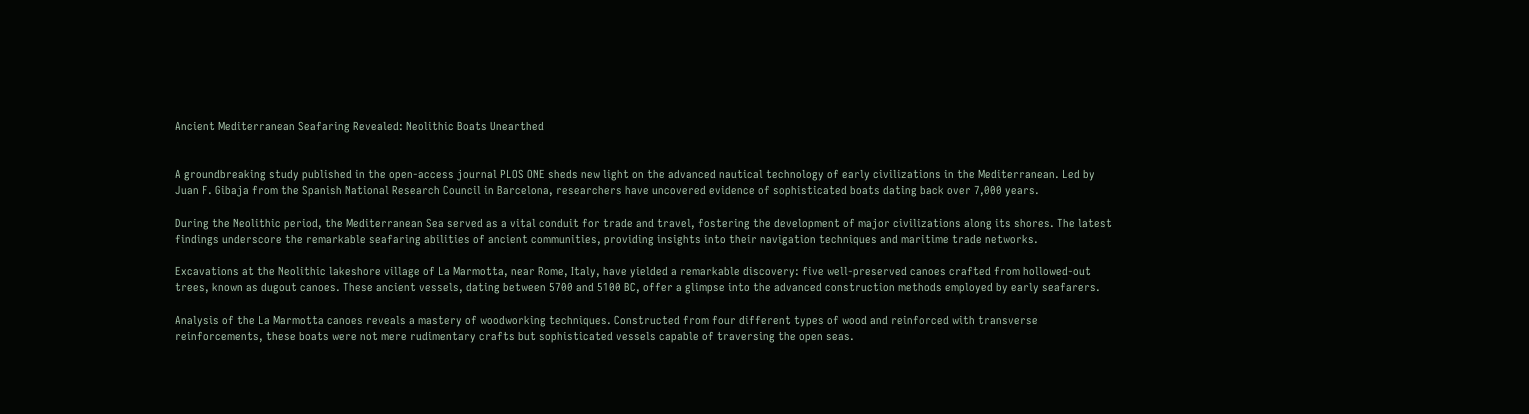Ancient Mediterranean Seafaring Revealed: Neolithic Boats Unearthed


A groundbreaking study published in the open-access journal PLOS ONE sheds new light on the advanced nautical technology of early civilizations in the Mediterranean. Led by Juan F. Gibaja from the Spanish National Research Council in Barcelona, researchers have uncovered evidence of sophisticated boats dating back over 7,000 years.

During the Neolithic period, the Mediterranean Sea served as a vital conduit for trade and travel, fostering the development of major civilizations along its shores. The latest findings underscore the remarkable seafaring abilities of ancient communities, providing insights into their navigation techniques and maritime trade networks.

Excavations at the Neolithic lakeshore village of La Marmotta, near Rome, Italy, have yielded a remarkable discovery: five well-preserved canoes crafted from hollowed-out trees, known as dugout canoes. These ancient vessels, dating between 5700 and 5100 BC, offer a glimpse into the advanced construction methods employed by early seafarers.

Analysis of the La Marmotta canoes reveals a mastery of woodworking techniques. Constructed from four different types of wood and reinforced with transverse reinforcements, these boats were not mere rudimentary crafts but sophisticated vessels capable of traversing the open seas.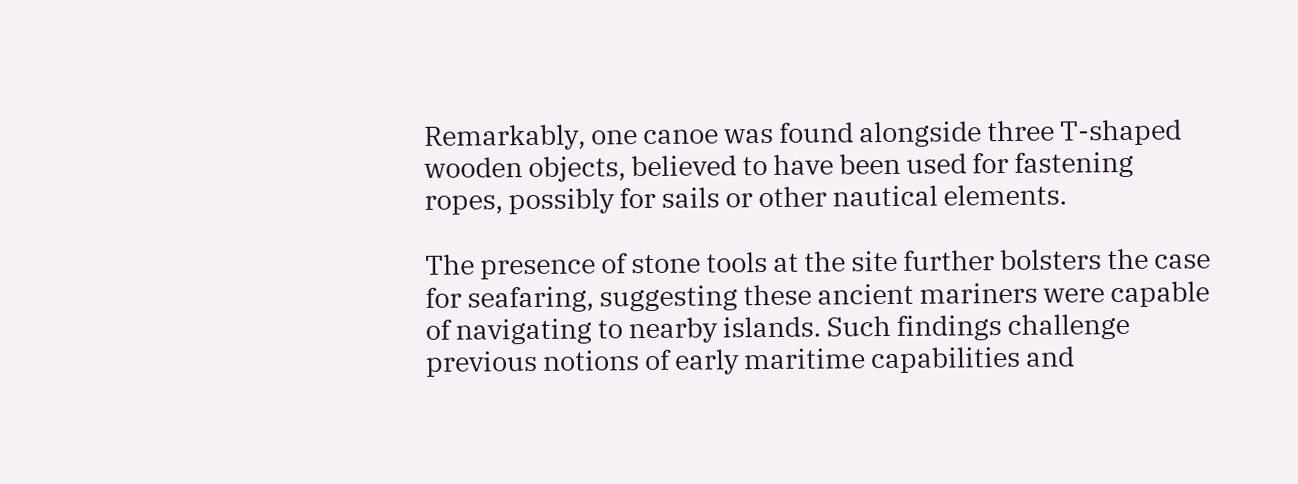Remarkably, one canoe was found alongside three T-shaped wooden objects, believed to have been used for fastening ropes, possibly for sails or other nautical elements.

The presence of stone tools at the site further bolsters the case for seafaring, suggesting these ancient mariners were capable of navigating to nearby islands. Such findings challenge previous notions of early maritime capabilities and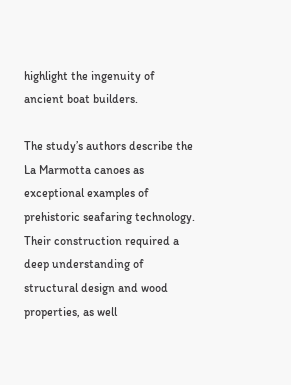highlight the ingenuity of ancient boat builders.

The study’s authors describe the La Marmotta canoes as exceptional examples of prehistoric seafaring technology. Their construction required a deep understanding of structural design and wood properties, as well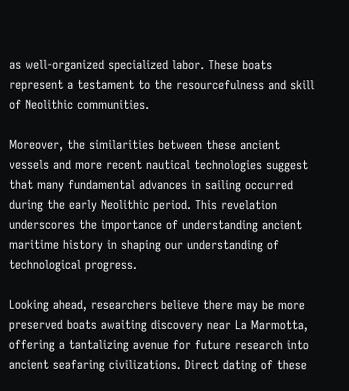as well-organized specialized labor. These boats represent a testament to the resourcefulness and skill of Neolithic communities.

Moreover, the similarities between these ancient vessels and more recent nautical technologies suggest that many fundamental advances in sailing occurred during the early Neolithic period. This revelation underscores the importance of understanding ancient maritime history in shaping our understanding of technological progress.

Looking ahead, researchers believe there may be more preserved boats awaiting discovery near La Marmotta, offering a tantalizing avenue for future research into ancient seafaring civilizations. Direct dating of these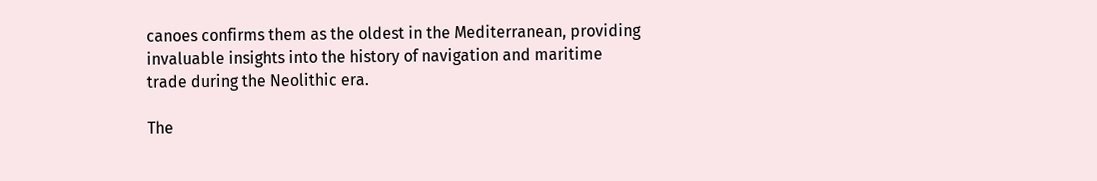canoes confirms them as the oldest in the Mediterranean, providing invaluable insights into the history of navigation and maritime trade during the Neolithic era.

The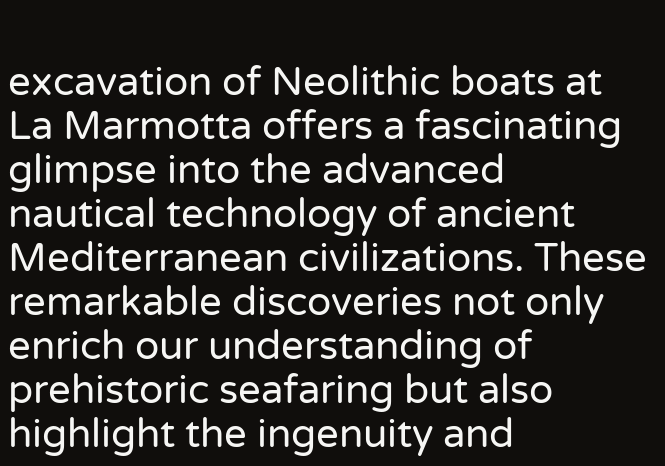excavation of Neolithic boats at La Marmotta offers a fascinating glimpse into the advanced nautical technology of ancient Mediterranean civilizations. These remarkable discoveries not only enrich our understanding of prehistoric seafaring but also highlight the ingenuity and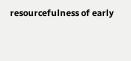resourcefulness of early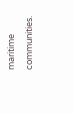maritime communities.